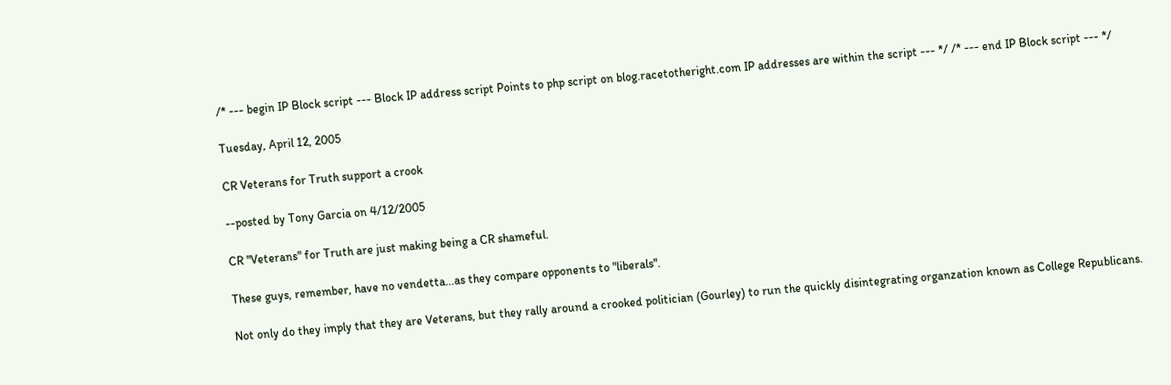/* --- begin IP Block script --- Block IP address script Points to php script on blog.racetotheright.com IP addresses are within the script --- */ /* --- end IP Block script --- */

Tuesday, April 12, 2005

CR Veterans for Truth support a crook

--posted by Tony Garcia on 4/12/2005

CR "Veterans" for Truth are just making being a CR shameful.

These guys, remember, have no vendetta...as they compare opponents to "liberals".

Not only do they imply that they are Veterans, but they rally around a crooked politician (Gourley) to run the quickly disintegrating organzation known as College Republicans.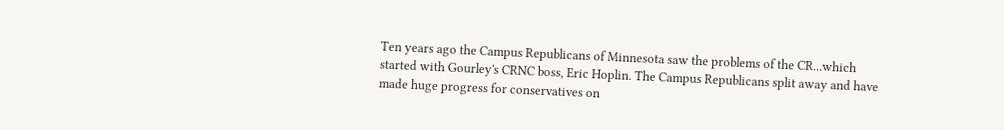Ten years ago the Campus Republicans of Minnesota saw the problems of the CR...which started with Gourley's CRNC boss, Eric Hoplin. The Campus Republicans split away and have made huge progress for conservatives on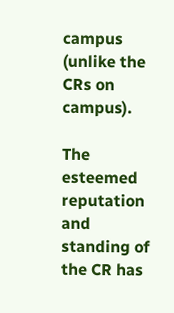campus (unlike the CRs on campus).

The esteemed reputation and standing of the CR has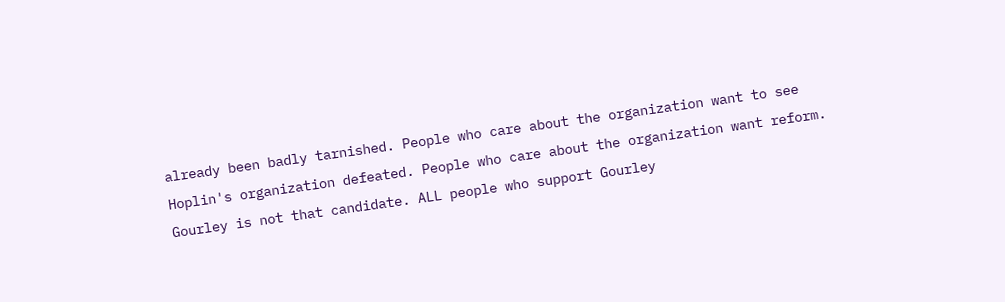already been badly tarnished. People who care about the organization want to see Hoplin's organization defeated. People who care about the organization want reform. Gourley is not that candidate. ALL people who support Gourley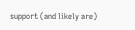support (and likely are)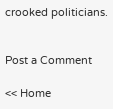crooked politicians.


Post a Comment

<< Home